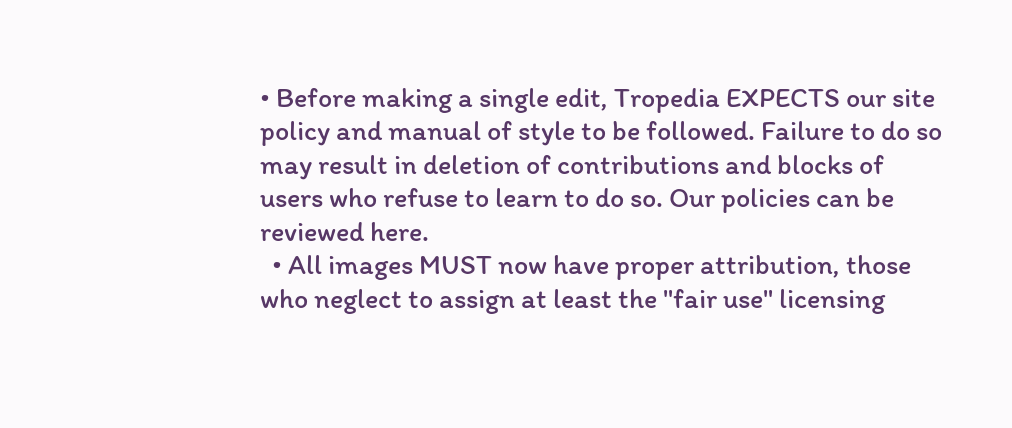• Before making a single edit, Tropedia EXPECTS our site policy and manual of style to be followed. Failure to do so may result in deletion of contributions and blocks of users who refuse to learn to do so. Our policies can be reviewed here.
  • All images MUST now have proper attribution, those who neglect to assign at least the "fair use" licensing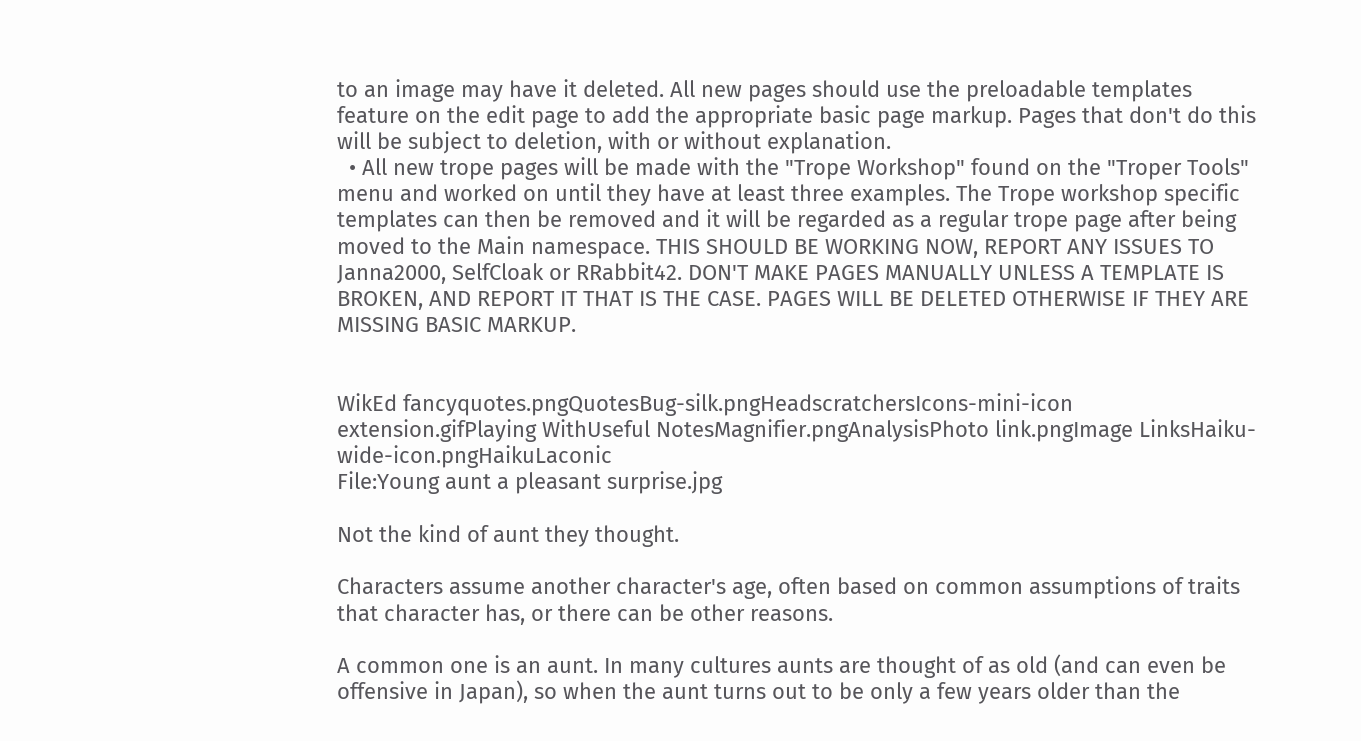to an image may have it deleted. All new pages should use the preloadable templates feature on the edit page to add the appropriate basic page markup. Pages that don't do this will be subject to deletion, with or without explanation.
  • All new trope pages will be made with the "Trope Workshop" found on the "Troper Tools" menu and worked on until they have at least three examples. The Trope workshop specific templates can then be removed and it will be regarded as a regular trope page after being moved to the Main namespace. THIS SHOULD BE WORKING NOW, REPORT ANY ISSUES TO Janna2000, SelfCloak or RRabbit42. DON'T MAKE PAGES MANUALLY UNLESS A TEMPLATE IS BROKEN, AND REPORT IT THAT IS THE CASE. PAGES WILL BE DELETED OTHERWISE IF THEY ARE MISSING BASIC MARKUP.


WikEd fancyquotes.pngQuotesBug-silk.pngHeadscratchersIcons-mini-icon extension.gifPlaying WithUseful NotesMagnifier.pngAnalysisPhoto link.pngImage LinksHaiku-wide-icon.pngHaikuLaconic
File:Young aunt a pleasant surprise.jpg

Not the kind of aunt they thought.

Characters assume another character's age, often based on common assumptions of traits that character has, or there can be other reasons.

A common one is an aunt. In many cultures aunts are thought of as old (and can even be offensive in Japan), so when the aunt turns out to be only a few years older than the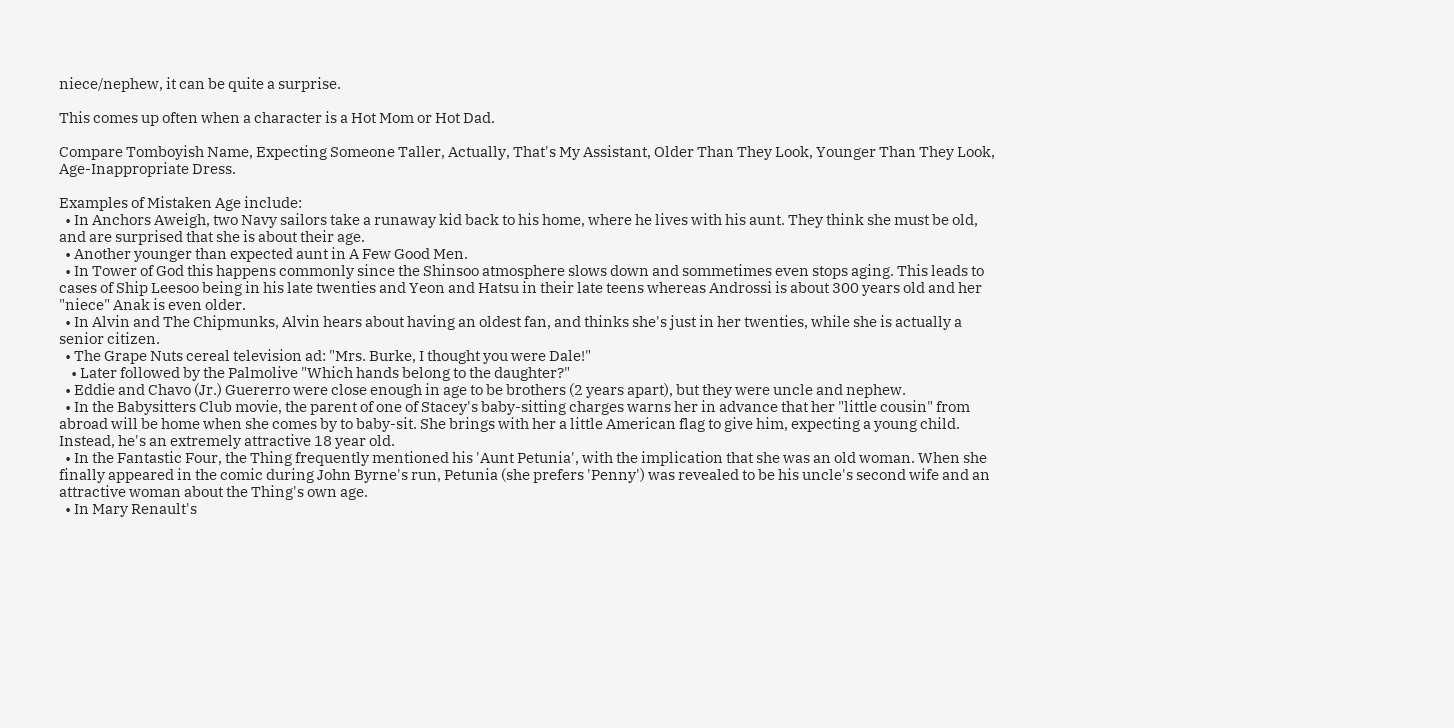niece/nephew, it can be quite a surprise.

This comes up often when a character is a Hot Mom or Hot Dad.

Compare Tomboyish Name, Expecting Someone Taller, Actually, That's My Assistant, Older Than They Look, Younger Than They Look, Age-Inappropriate Dress.

Examples of Mistaken Age include:
  • In Anchors Aweigh, two Navy sailors take a runaway kid back to his home, where he lives with his aunt. They think she must be old, and are surprised that she is about their age.
  • Another younger than expected aunt in A Few Good Men.
  • In Tower of God this happens commonly since the Shinsoo atmosphere slows down and sommetimes even stops aging. This leads to cases of Ship Leesoo being in his late twenties and Yeon and Hatsu in their late teens whereas Androssi is about 300 years old and her "niece" Anak is even older.
  • In Alvin and The Chipmunks, Alvin hears about having an oldest fan, and thinks she's just in her twenties, while she is actually a senior citizen.
  • The Grape Nuts cereal television ad: "Mrs. Burke, I thought you were Dale!"
    • Later followed by the Palmolive "Which hands belong to the daughter?"
  • Eddie and Chavo (Jr.) Guererro were close enough in age to be brothers (2 years apart), but they were uncle and nephew.
  • In the Babysitters Club movie, the parent of one of Stacey's baby-sitting charges warns her in advance that her "little cousin" from abroad will be home when she comes by to baby-sit. She brings with her a little American flag to give him, expecting a young child. Instead, he's an extremely attractive 18 year old.
  • In the Fantastic Four, the Thing frequently mentioned his 'Aunt Petunia', with the implication that she was an old woman. When she finally appeared in the comic during John Byrne's run, Petunia (she prefers 'Penny') was revealed to be his uncle's second wife and an attractive woman about the Thing's own age.
  • In Mary Renault's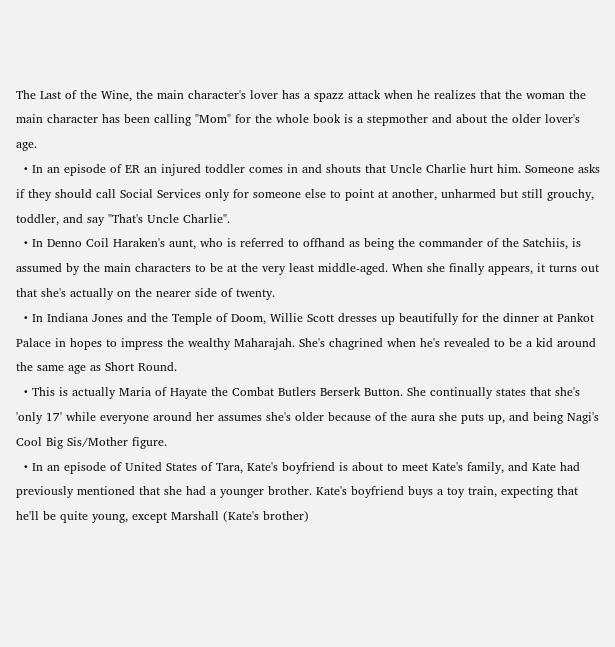The Last of the Wine, the main character's lover has a spazz attack when he realizes that the woman the main character has been calling "Mom" for the whole book is a stepmother and about the older lover's age.
  • In an episode of ER an injured toddler comes in and shouts that Uncle Charlie hurt him. Someone asks if they should call Social Services only for someone else to point at another, unharmed but still grouchy, toddler, and say "That's Uncle Charlie".
  • In Denno Coil Haraken's aunt, who is referred to offhand as being the commander of the Satchiis, is assumed by the main characters to be at the very least middle-aged. When she finally appears, it turns out that she's actually on the nearer side of twenty.
  • In Indiana Jones and the Temple of Doom, Willie Scott dresses up beautifully for the dinner at Pankot Palace in hopes to impress the wealthy Maharajah. She's chagrined when he's revealed to be a kid around the same age as Short Round.
  • This is actually Maria of Hayate the Combat Butlers Berserk Button. She continually states that she's 'only 17' while everyone around her assumes she's older because of the aura she puts up, and being Nagi's Cool Big Sis/Mother figure.
  • In an episode of United States of Tara, Kate's boyfriend is about to meet Kate's family, and Kate had previously mentioned that she had a younger brother. Kate's boyfriend buys a toy train, expecting that he'll be quite young, except Marshall (Kate's brother)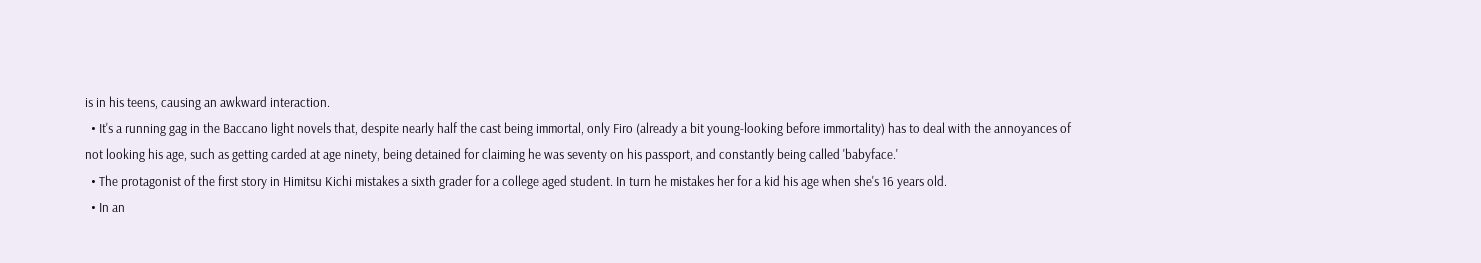is in his teens, causing an awkward interaction.
  • It's a running gag in the Baccano light novels that, despite nearly half the cast being immortal, only Firo (already a bit young-looking before immortality) has to deal with the annoyances of not looking his age, such as getting carded at age ninety, being detained for claiming he was seventy on his passport, and constantly being called 'babyface.'
  • The protagonist of the first story in Himitsu Kichi mistakes a sixth grader for a college aged student. In turn he mistakes her for a kid his age when she's 16 years old.
  • In an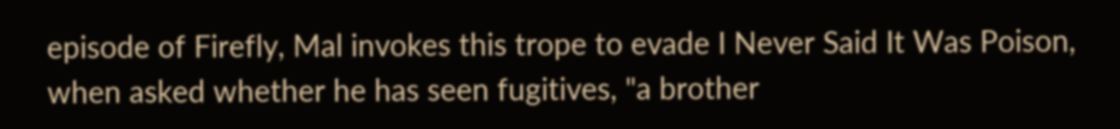episode of Firefly, Mal invokes this trope to evade I Never Said It Was Poison, when asked whether he has seen fugitives, "a brother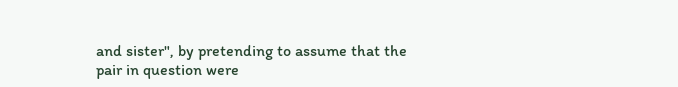and sister", by pretending to assume that the pair in question were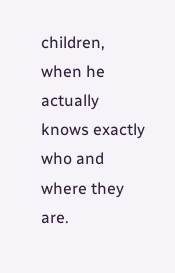children, when he actually knows exactly who and where they are.